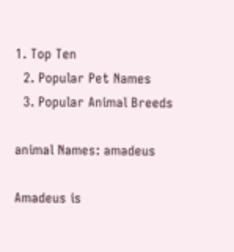1. Top Ten
  2. Popular Pet Names
  3. Popular Animal Breeds

animal Names: amadeus

Amadeus is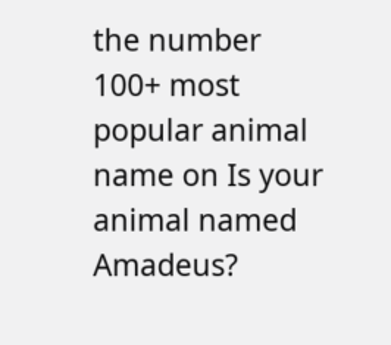the number 100+ most popular animal name on Is your animal named Amadeus?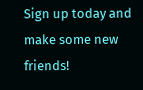Sign up today and make some new friends!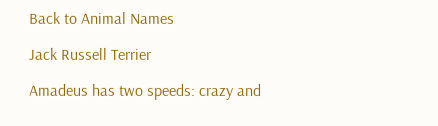Back to Animal Names

Jack Russell Terrier

Amadeus has two speeds: crazy and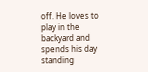off. He loves to play in the backyard and spends his day standing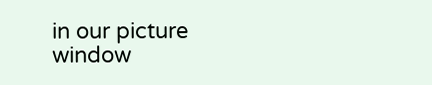in our picture window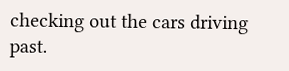checking out the cars driving past.